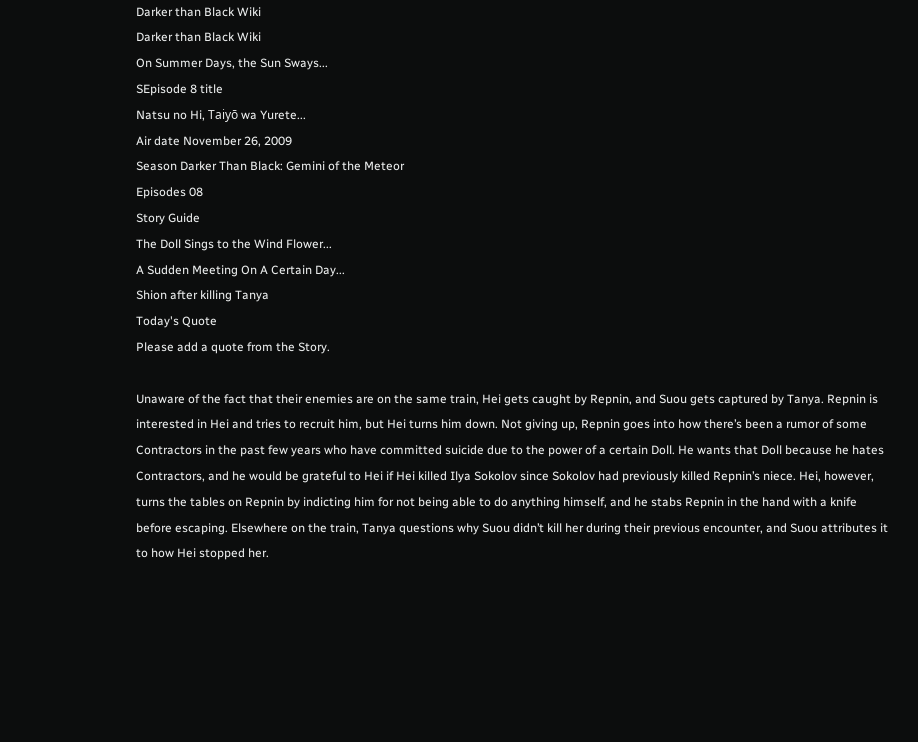Darker than Black Wiki
Darker than Black Wiki
On Summer Days, the Sun Sways...
SEpisode 8 title
Natsu no Hi, Taiyō wa Yurete...
Air date November 26, 2009
Season Darker Than Black: Gemini of the Meteor
Episodes 08
Story Guide
The Doll Sings to the Wind Flower...
A Sudden Meeting On A Certain Day...
Shion after killing Tanya
Today's Quote
Please add a quote from the Story.

Unaware of the fact that their enemies are on the same train, Hei gets caught by Repnin, and Suou gets captured by Tanya. Repnin is interested in Hei and tries to recruit him, but Hei turns him down. Not giving up, Repnin goes into how there’s been a rumor of some Contractors in the past few years who have committed suicide due to the power of a certain Doll. He wants that Doll because he hates Contractors, and he would be grateful to Hei if Hei killed Ilya Sokolov since Sokolov had previously killed Repnin’s niece. Hei, however, turns the tables on Repnin by indicting him for not being able to do anything himself, and he stabs Repnin in the hand with a knife before escaping. Elsewhere on the train, Tanya questions why Suou didn’t kill her during their previous encounter, and Suou attributes it to how Hei stopped her.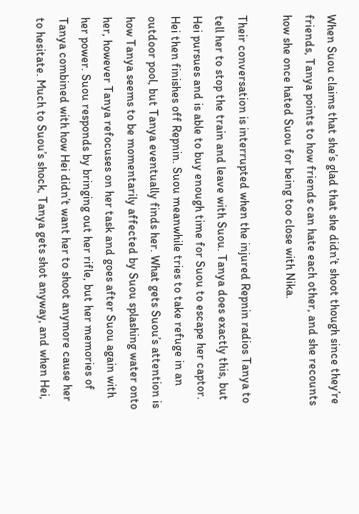When Suou claims that she’s glad that she didn’t shoot though since they’re friends, Tanya points to how friends can hate each other, and she recounts how she once hated Suou for being too close with Nika.

Their conversation is interrupted when the injured Repnin radios Tanya to tell her to stop the train and leave with Suou. Tanya does exactly this, but Hei pursues and is able to buy enough time for Suou to escape her captor. Hei then finishes off Repnin. Suou meanwhile tries to take refuge in an outdoor pool, but Tanya eventually finds her. What gets Suou’s attention is how Tanya seems to be momentarily affected by Suou splashing water onto her, however Tanya refocuses on her task and goes after Suou again with her power. Suou responds by bringing out her rifle, but her memories of Tanya combined with how Hei didn’t want her to shoot anymore cause her to hesitate. Much to Suou’s shock, Tanya gets shot anyway, and when Hei,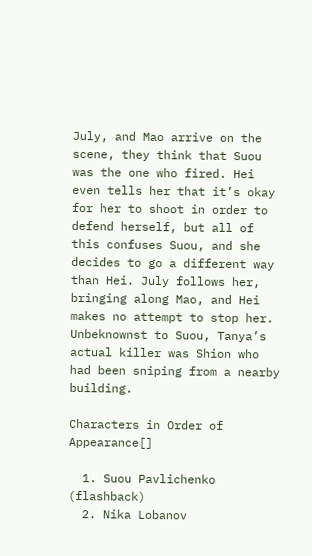July, and Mao arrive on the scene, they think that Suou was the one who fired. Hei even tells her that it’s okay for her to shoot in order to defend herself, but all of this confuses Suou, and she decides to go a different way than Hei. July follows her, bringing along Mao, and Hei makes no attempt to stop her. Unbeknownst to Suou, Tanya’s actual killer was Shion who had been sniping from a nearby building.

Characters in Order of Appearance[]

  1. Suou Pavlichenko (flashback)
  2. Nika Lobanov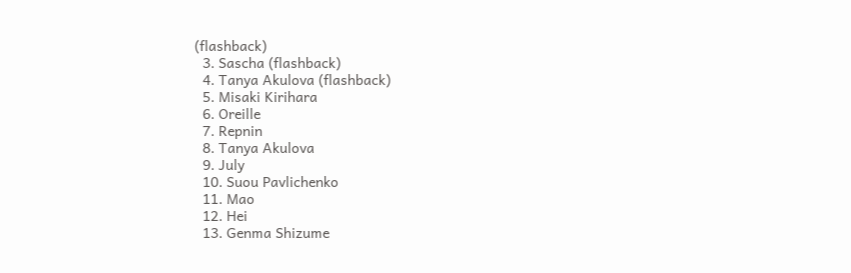(flashback)
  3. Sascha (flashback)
  4. Tanya Akulova (flashback)
  5. Misaki Kirihara
  6. Oreille
  7. Repnin
  8. Tanya Akulova
  9. July
  10. Suou Pavlichenko
  11. Mao
  12. Hei
  13. Genma Shizume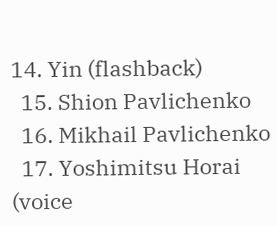14. Yin (flashback)
  15. Shion Pavlichenko
  16. Mikhail Pavlichenko
  17. Yoshimitsu Horai (voice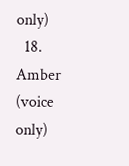only)
  18. Amber (voice only)